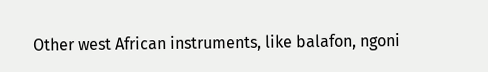Other west African instruments, like balafon, ngoni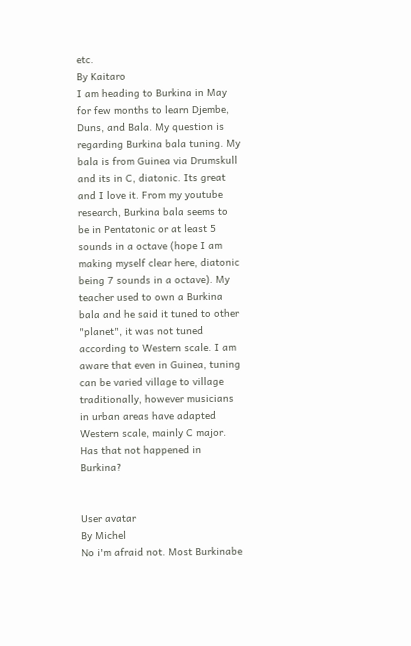etc.
By Kaitaro
I am heading to Burkina in May for few months to learn Djembe, Duns, and Bala. My question is regarding Burkina bala tuning. My bala is from Guinea via Drumskull and its in C, diatonic. Its great and I love it. From my youtube research, Burkina bala seems to be in Pentatonic or at least 5 sounds in a octave (hope I am making myself clear here, diatonic being 7 sounds in a octave). My teacher used to own a Burkina bala and he said it tuned to other "planet", it was not tuned according to Western scale. I am aware that even in Guinea, tuning can be varied village to village traditionally, however musicians in urban areas have adapted Western scale, mainly C major. Has that not happened in Burkina?


User avatar
By Michel
No i'm afraid not. Most Burkinabe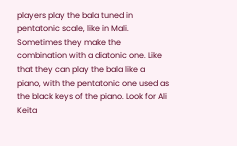players play the bala tuned in pentatonic scale, like in Mali. Sometimes they make the combination with a diatonic one. Like that they can play the bala like a piano, with the pentatonic one used as the black keys of the piano. Look for Ali Keita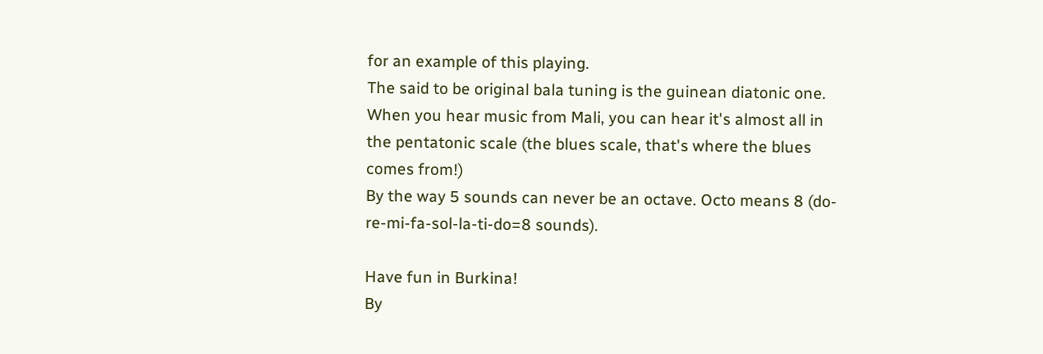for an example of this playing.
The said to be original bala tuning is the guinean diatonic one. When you hear music from Mali, you can hear it's almost all in the pentatonic scale (the blues scale, that's where the blues comes from!)
By the way 5 sounds can never be an octave. Octo means 8 (do-re-mi-fa-sol-la-ti-do=8 sounds).

Have fun in Burkina!
By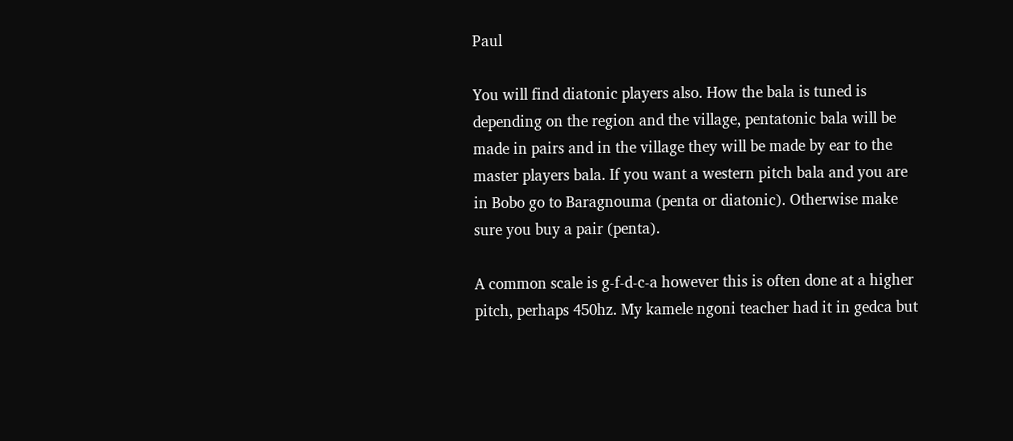Paul

You will find diatonic players also. How the bala is tuned is depending on the region and the village, pentatonic bala will be made in pairs and in the village they will be made by ear to the master players bala. If you want a western pitch bala and you are in Bobo go to Baragnouma (penta or diatonic). Otherwise make sure you buy a pair (penta).

A common scale is g-f-d-c-a however this is often done at a higher pitch, perhaps 450hz. My kamele ngoni teacher had it in gedca but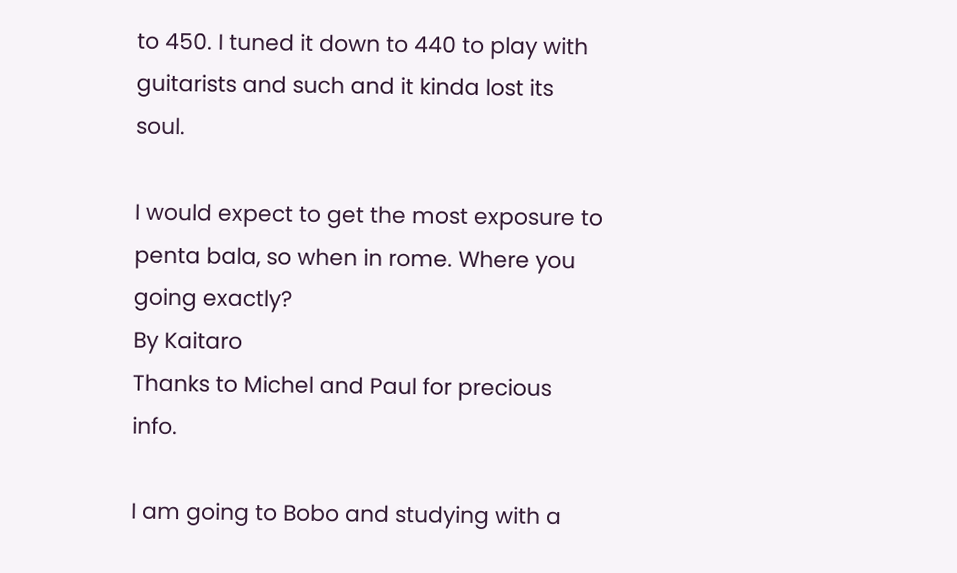to 450. I tuned it down to 440 to play with guitarists and such and it kinda lost its soul.

I would expect to get the most exposure to penta bala, so when in rome. Where you going exactly?
By Kaitaro
Thanks to Michel and Paul for precious info.

I am going to Bobo and studying with a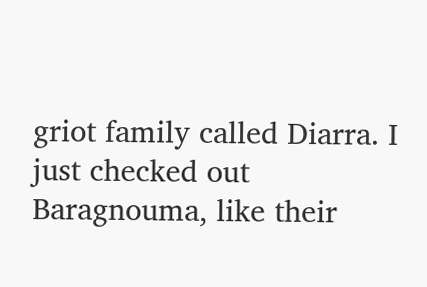griot family called Diarra. I just checked out Baragnouma, like their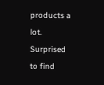products a lot. Surprised to find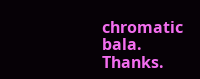chromatic bala. Thanks.